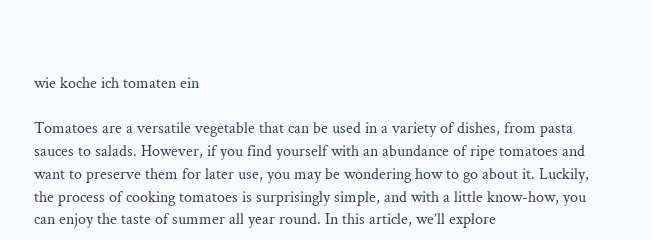wie koche ich tomaten ein

Tomatoes are a versatile vegetable that can be used in a variety of dishes, from pasta sauces to salads. However, if you find yourself with an abundance of ripe tomatoes and want to preserve them for later use, you may be wondering how to go about it. Luckily, the process of cooking tomatoes is surprisingly simple, and with a little know-how, you can enjoy the taste of summer all year round. In this article, we’ll explore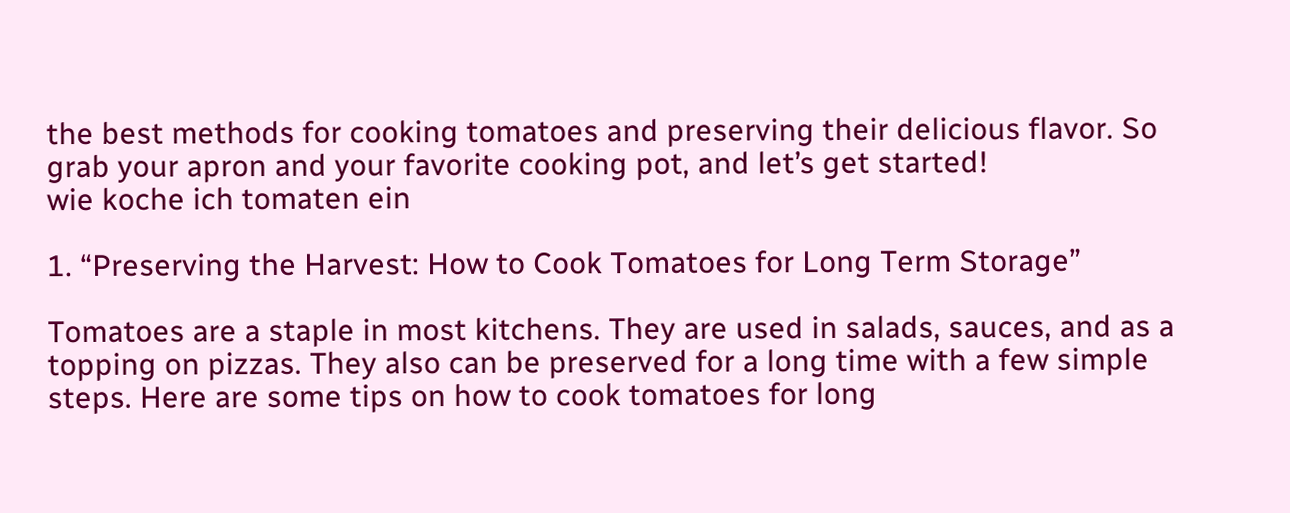the best methods for cooking tomatoes and preserving their delicious flavor. So grab your apron and your favorite cooking pot, and let’s get started!
wie koche ich tomaten ein

1. “Preserving the Harvest: How to Cook Tomatoes for Long Term Storage”

Tomatoes are a staple in most kitchens. They are used in salads, sauces, and as a topping on pizzas. They also can be preserved for a long time with a few simple steps. Here are some tips on how to cook tomatoes for long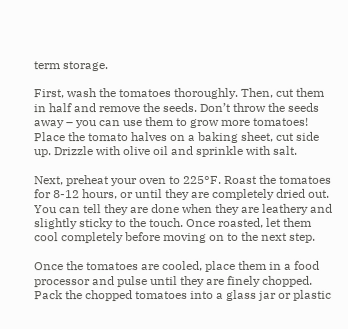term storage.

First, wash the tomatoes thoroughly. Then, cut them in half and remove the seeds. Don’t throw the seeds away – you can use them to grow more tomatoes! Place the tomato halves on a baking sheet, cut side up. Drizzle with olive oil and sprinkle with salt.

Next, preheat your oven to 225°F. Roast the tomatoes for 8-12 hours, or until they are completely dried out. You can tell they are done when they are leathery and slightly sticky to the touch. Once roasted, let them cool completely before moving on to the next step.

Once the tomatoes are cooled, place them in a food processor and pulse until they are finely chopped. Pack the chopped tomatoes into a glass jar or plastic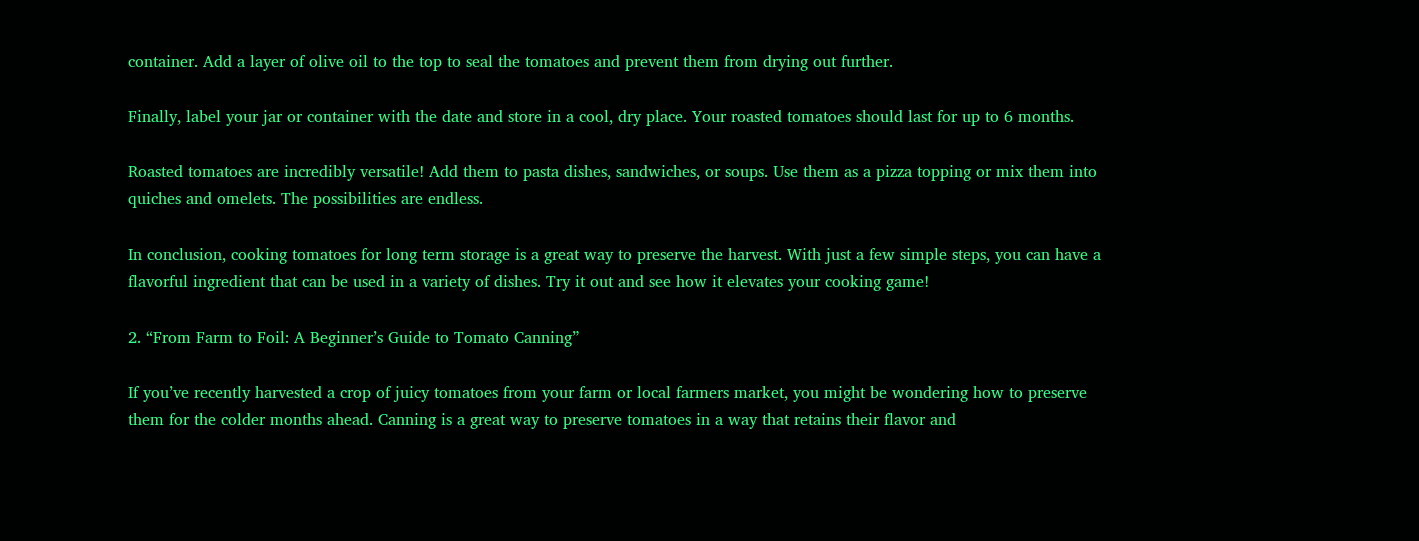container. Add a layer of olive oil to the top to seal the tomatoes and prevent them from drying out further.

Finally, label your jar or container with the date and store in a cool, dry place. Your roasted tomatoes should last for up to 6 months.

Roasted tomatoes are incredibly versatile! Add them to pasta dishes, sandwiches, or soups. Use them as a pizza topping or mix them into quiches and omelets. The possibilities are endless.

In conclusion, cooking tomatoes for long term storage is a great way to preserve the harvest. With just a few simple steps, you can have a flavorful ingredient that can be used in a variety of dishes. Try it out and see how it elevates your cooking game!

2. “From Farm to Foil: A Beginner’s Guide to Tomato Canning”

If you’ve recently harvested a crop of juicy tomatoes from your farm or local farmers market, you might be wondering how to preserve them for the colder months ahead. Canning is a great way to preserve tomatoes in a way that retains their flavor and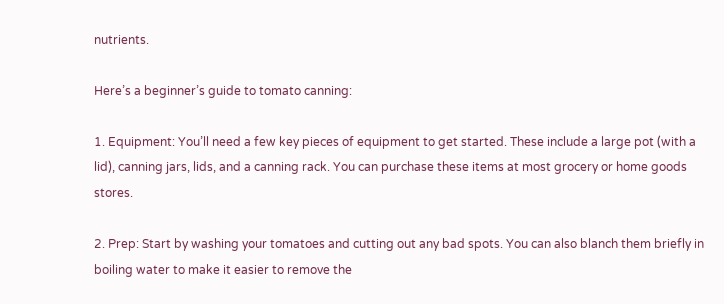nutrients.

Here’s a beginner’s guide to tomato canning:

1. Equipment: You’ll need a few key pieces of equipment to get started. These include a large pot (with a lid), canning jars, lids, and a canning rack. You can purchase these items at most grocery or home goods stores.

2. Prep: Start by washing your tomatoes and cutting out any bad spots. You can also blanch them briefly in boiling water to make it easier to remove the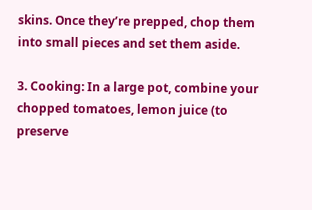skins. Once they’re prepped, chop them into small pieces and set them aside.

3. Cooking: In a large pot, combine your chopped tomatoes, lemon juice (to preserve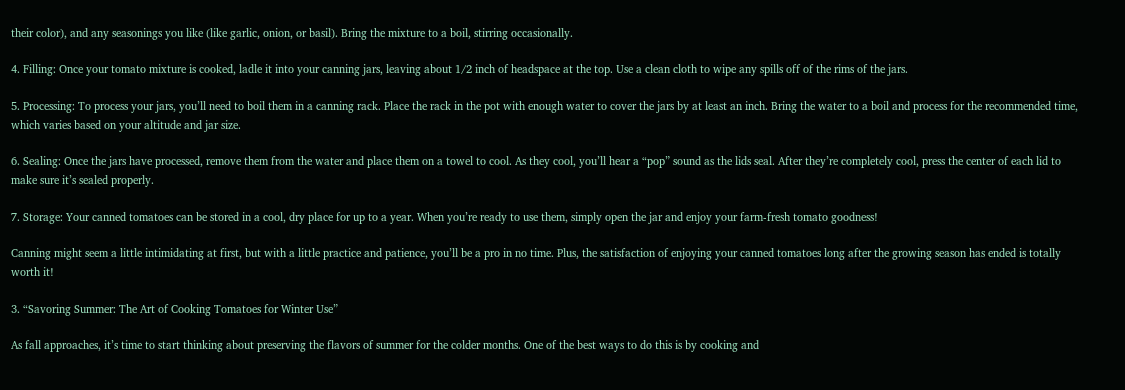their color), and any seasonings you like (like garlic, onion, or basil). Bring the mixture to a boil, stirring occasionally.

4. Filling: Once your tomato mixture is cooked, ladle it into your canning jars, leaving about 1/2 inch of headspace at the top. Use a clean cloth to wipe any spills off of the rims of the jars.

5. Processing: To process your jars, you’ll need to boil them in a canning rack. Place the rack in the pot with enough water to cover the jars by at least an inch. Bring the water to a boil and process for the recommended time, which varies based on your altitude and jar size.

6. Sealing: Once the jars have processed, remove them from the water and place them on a towel to cool. As they cool, you’ll hear a “pop” sound as the lids seal. After they’re completely cool, press the center of each lid to make sure it’s sealed properly.

7. Storage: Your canned tomatoes can be stored in a cool, dry place for up to a year. When you’re ready to use them, simply open the jar and enjoy your farm-fresh tomato goodness!

Canning might seem a little intimidating at first, but with a little practice and patience, you’ll be a pro in no time. Plus, the satisfaction of enjoying your canned tomatoes long after the growing season has ended is totally worth it!

3. “Savoring Summer: The Art of Cooking Tomatoes for Winter Use”

As fall approaches, it’s time to start thinking about preserving the flavors of summer for the colder months. One of the best ways to do this is by cooking and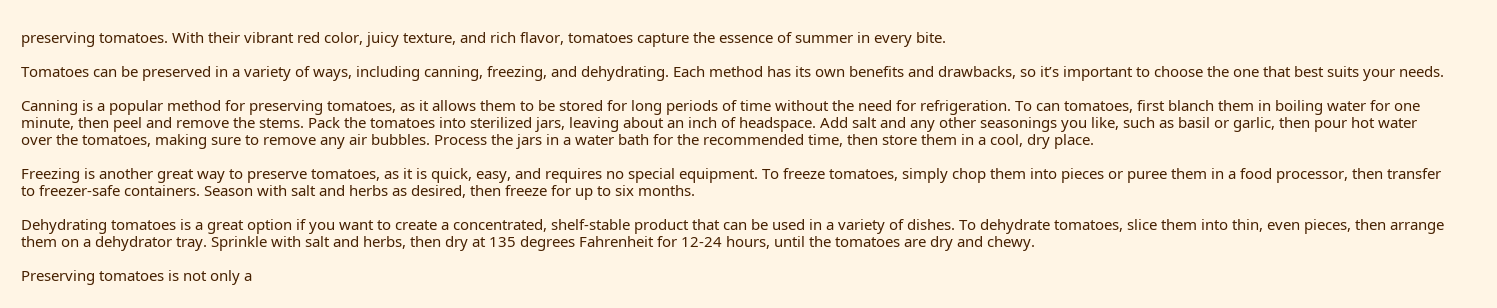preserving tomatoes. With their vibrant red color, juicy texture, and rich flavor, tomatoes capture the essence of summer in every bite.

Tomatoes can be preserved in a variety of ways, including canning, freezing, and dehydrating. Each method has its own benefits and drawbacks, so it’s important to choose the one that best suits your needs.

Canning is a popular method for preserving tomatoes, as it allows them to be stored for long periods of time without the need for refrigeration. To can tomatoes, first blanch them in boiling water for one minute, then peel and remove the stems. Pack the tomatoes into sterilized jars, leaving about an inch of headspace. Add salt and any other seasonings you like, such as basil or garlic, then pour hot water over the tomatoes, making sure to remove any air bubbles. Process the jars in a water bath for the recommended time, then store them in a cool, dry place.

Freezing is another great way to preserve tomatoes, as it is quick, easy, and requires no special equipment. To freeze tomatoes, simply chop them into pieces or puree them in a food processor, then transfer to freezer-safe containers. Season with salt and herbs as desired, then freeze for up to six months.

Dehydrating tomatoes is a great option if you want to create a concentrated, shelf-stable product that can be used in a variety of dishes. To dehydrate tomatoes, slice them into thin, even pieces, then arrange them on a dehydrator tray. Sprinkle with salt and herbs, then dry at 135 degrees Fahrenheit for 12-24 hours, until the tomatoes are dry and chewy.

Preserving tomatoes is not only a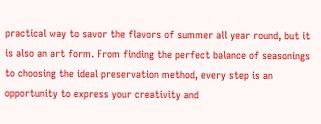practical way to savor the flavors of summer all year round, but it is also an art form. From finding the perfect balance of seasonings to choosing the ideal preservation method, every step is an opportunity to express your creativity and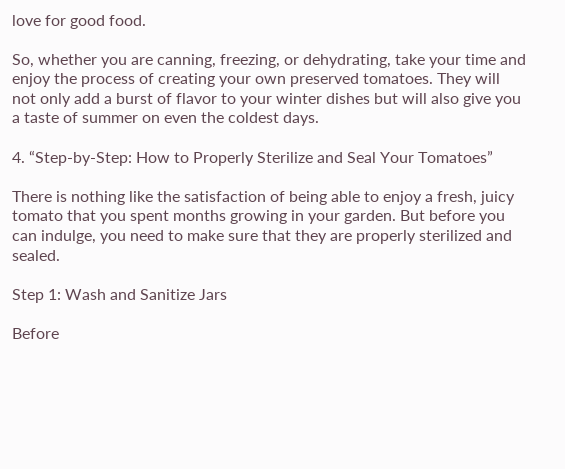love for good food.

So, whether you are canning, freezing, or dehydrating, take your time and enjoy the process of creating your own preserved tomatoes. They will not only add a burst of flavor to your winter dishes but will also give you a taste of summer on even the coldest days.

4. “Step-by-Step: How to Properly Sterilize and Seal Your Tomatoes”

There is nothing like the satisfaction of being able to enjoy a fresh, juicy tomato that you spent months growing in your garden. But before you can indulge, you need to make sure that they are properly sterilized and sealed.

Step 1: Wash and Sanitize Jars

Before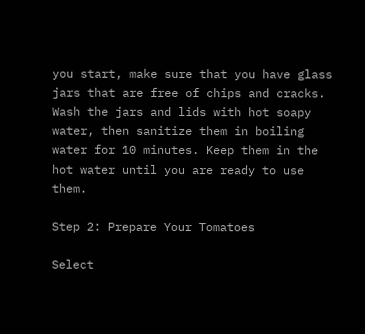you start, make sure that you have glass jars that are free of chips and cracks. Wash the jars and lids with hot soapy water, then sanitize them in boiling water for 10 minutes. Keep them in the hot water until you are ready to use them.

Step 2: Prepare Your Tomatoes

Select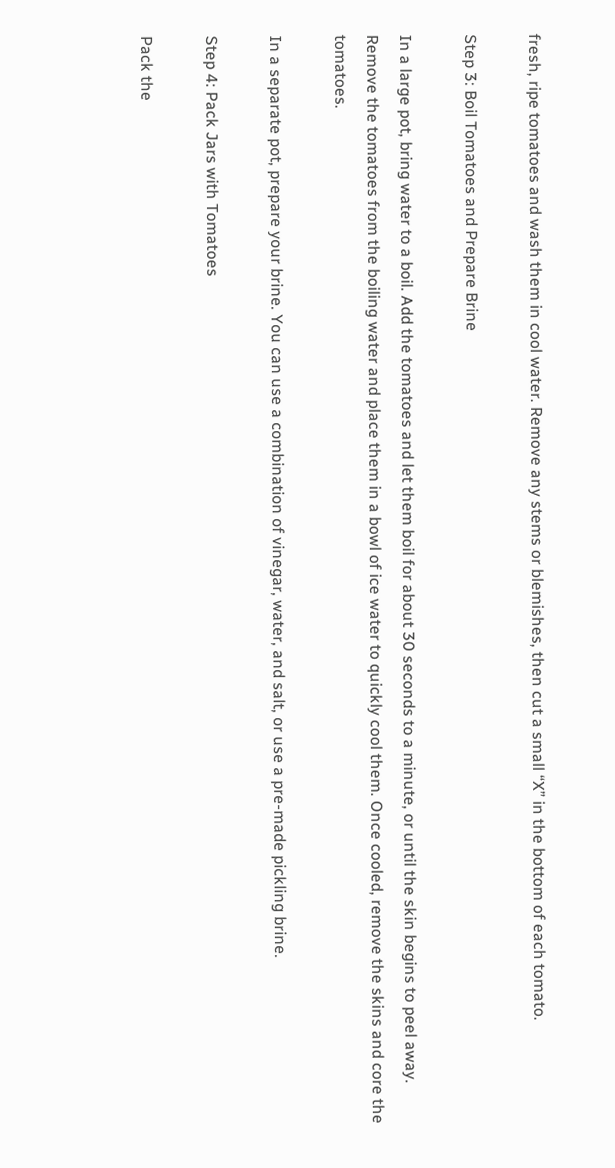fresh, ripe tomatoes and wash them in cool water. Remove any stems or blemishes, then cut a small “X” in the bottom of each tomato.

Step 3: Boil Tomatoes and Prepare Brine

In a large pot, bring water to a boil. Add the tomatoes and let them boil for about 30 seconds to a minute, or until the skin begins to peel away. Remove the tomatoes from the boiling water and place them in a bowl of ice water to quickly cool them. Once cooled, remove the skins and core the tomatoes.

In a separate pot, prepare your brine. You can use a combination of vinegar, water, and salt, or use a pre-made pickling brine.

Step 4: Pack Jars with Tomatoes

Pack the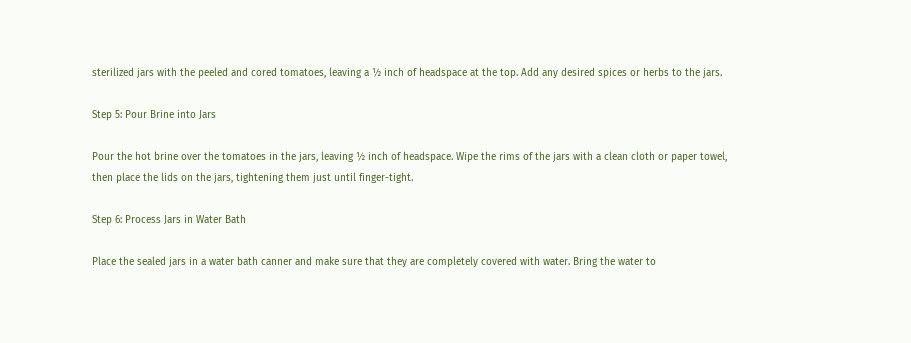sterilized jars with the peeled and cored tomatoes, leaving a ½ inch of headspace at the top. Add any desired spices or herbs to the jars.

Step 5: Pour Brine into Jars

Pour the hot brine over the tomatoes in the jars, leaving ½ inch of headspace. Wipe the rims of the jars with a clean cloth or paper towel, then place the lids on the jars, tightening them just until finger-tight.

Step 6: Process Jars in Water Bath

Place the sealed jars in a water bath canner and make sure that they are completely covered with water. Bring the water to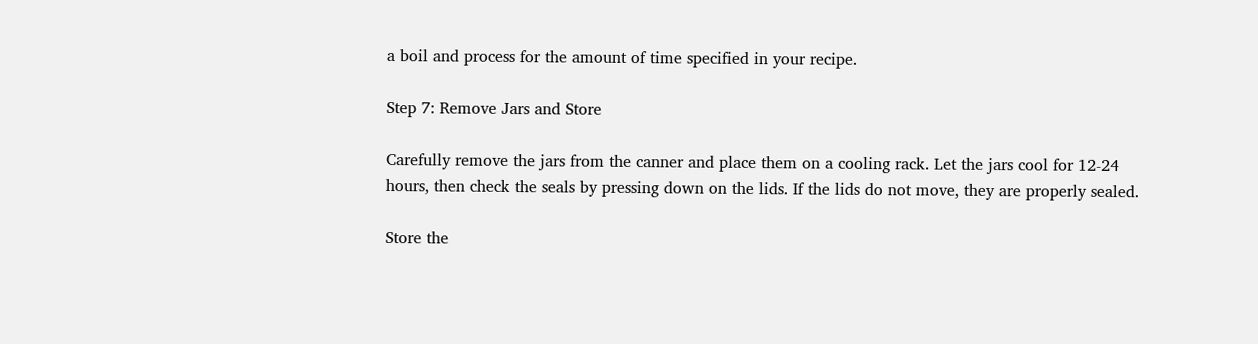a boil and process for the amount of time specified in your recipe.

Step 7: Remove Jars and Store

Carefully remove the jars from the canner and place them on a cooling rack. Let the jars cool for 12-24 hours, then check the seals by pressing down on the lids. If the lids do not move, they are properly sealed.

Store the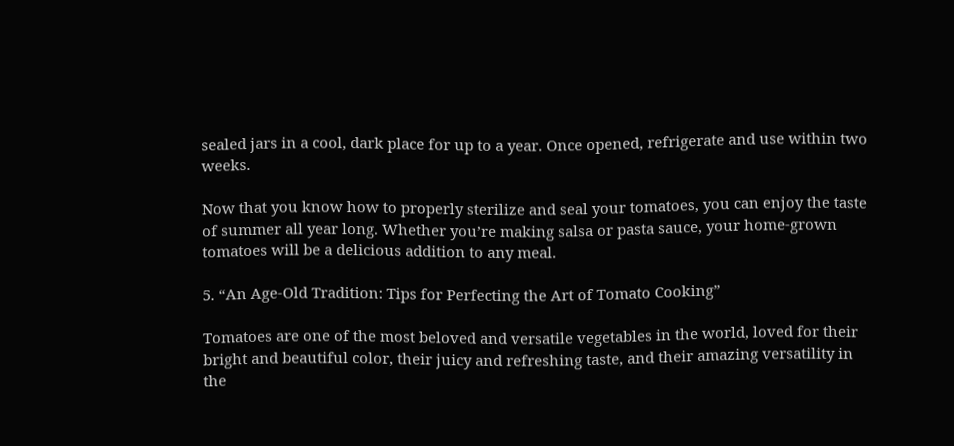sealed jars in a cool, dark place for up to a year. Once opened, refrigerate and use within two weeks.

Now that you know how to properly sterilize and seal your tomatoes, you can enjoy the taste of summer all year long. Whether you’re making salsa or pasta sauce, your home-grown tomatoes will be a delicious addition to any meal.

5. “An Age-Old Tradition: Tips for Perfecting the Art of Tomato Cooking”

Tomatoes are one of the most beloved and versatile vegetables in the world, loved for their bright and beautiful color, their juicy and refreshing taste, and their amazing versatility in the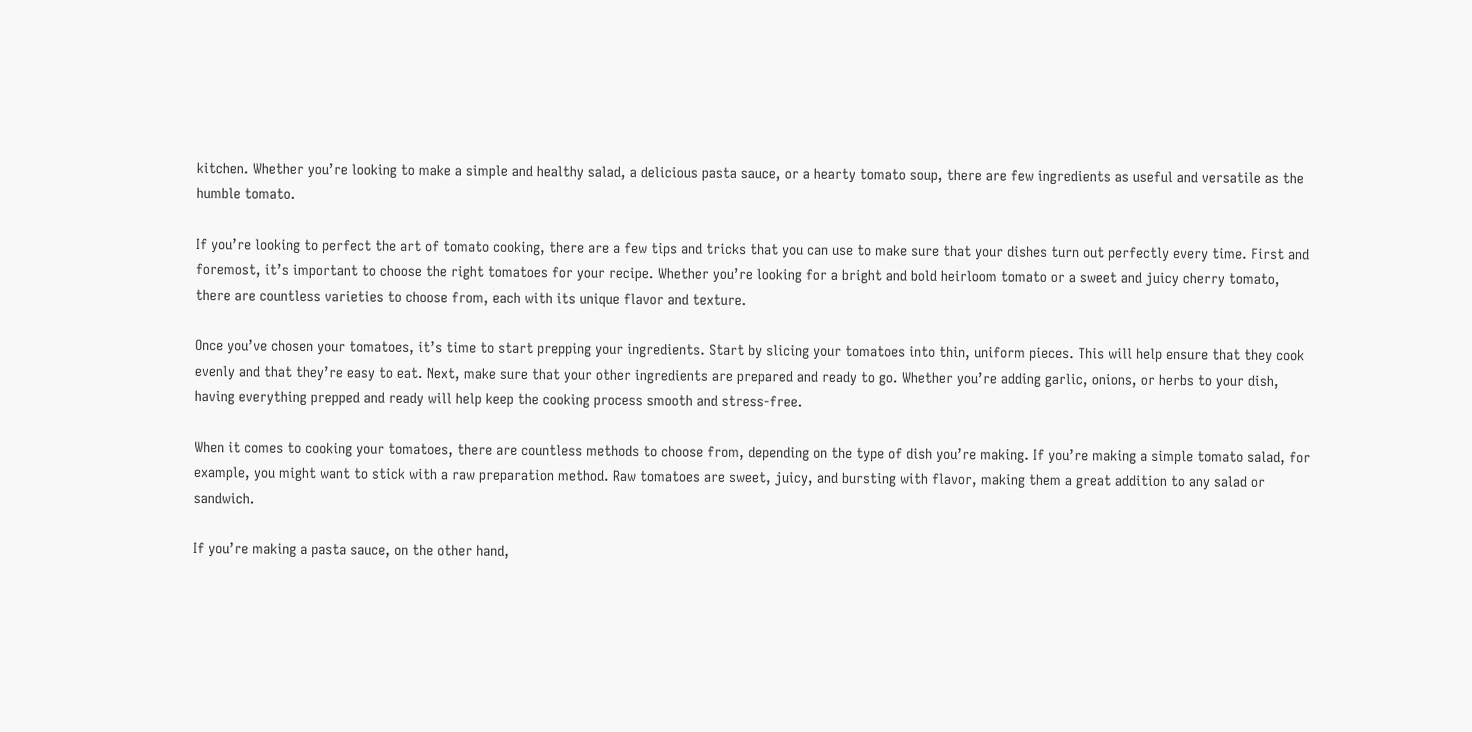kitchen. Whether you’re looking to make a simple and healthy salad, a delicious pasta sauce, or a hearty tomato soup, there are few ingredients as useful and versatile as the humble tomato.

If you’re looking to perfect the art of tomato cooking, there are a few tips and tricks that you can use to make sure that your dishes turn out perfectly every time. First and foremost, it’s important to choose the right tomatoes for your recipe. Whether you’re looking for a bright and bold heirloom tomato or a sweet and juicy cherry tomato, there are countless varieties to choose from, each with its unique flavor and texture.

Once you’ve chosen your tomatoes, it’s time to start prepping your ingredients. Start by slicing your tomatoes into thin, uniform pieces. This will help ensure that they cook evenly and that they’re easy to eat. Next, make sure that your other ingredients are prepared and ready to go. Whether you’re adding garlic, onions, or herbs to your dish, having everything prepped and ready will help keep the cooking process smooth and stress-free.

When it comes to cooking your tomatoes, there are countless methods to choose from, depending on the type of dish you’re making. If you’re making a simple tomato salad, for example, you might want to stick with a raw preparation method. Raw tomatoes are sweet, juicy, and bursting with flavor, making them a great addition to any salad or sandwich.

If you’re making a pasta sauce, on the other hand,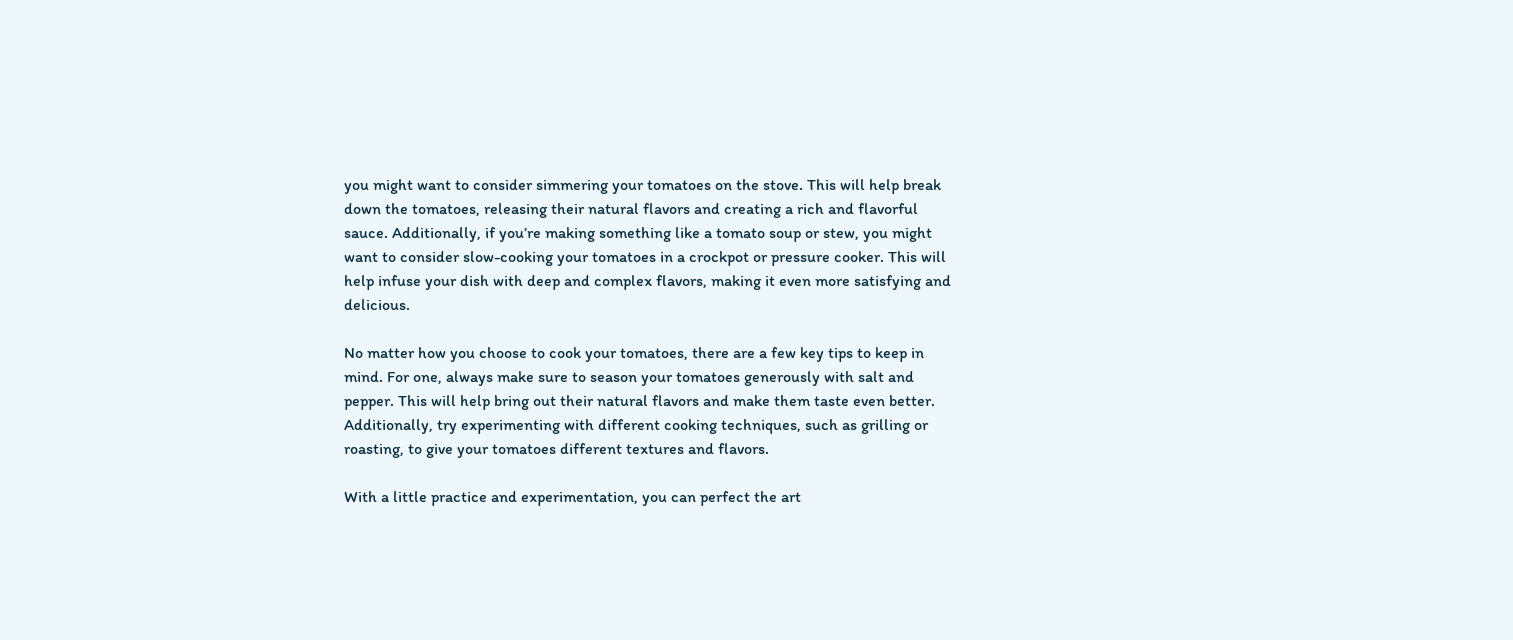you might want to consider simmering your tomatoes on the stove. This will help break down the tomatoes, releasing their natural flavors and creating a rich and flavorful sauce. Additionally, if you’re making something like a tomato soup or stew, you might want to consider slow-cooking your tomatoes in a crockpot or pressure cooker. This will help infuse your dish with deep and complex flavors, making it even more satisfying and delicious.

No matter how you choose to cook your tomatoes, there are a few key tips to keep in mind. For one, always make sure to season your tomatoes generously with salt and pepper. This will help bring out their natural flavors and make them taste even better. Additionally, try experimenting with different cooking techniques, such as grilling or roasting, to give your tomatoes different textures and flavors.

With a little practice and experimentation, you can perfect the art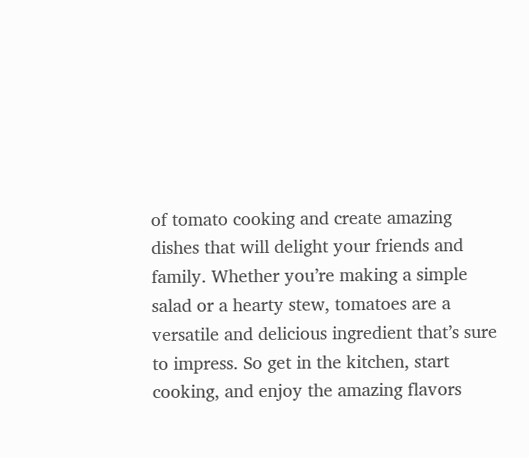of tomato cooking and create amazing dishes that will delight your friends and family. Whether you’re making a simple salad or a hearty stew, tomatoes are a versatile and delicious ingredient that’s sure to impress. So get in the kitchen, start cooking, and enjoy the amazing flavors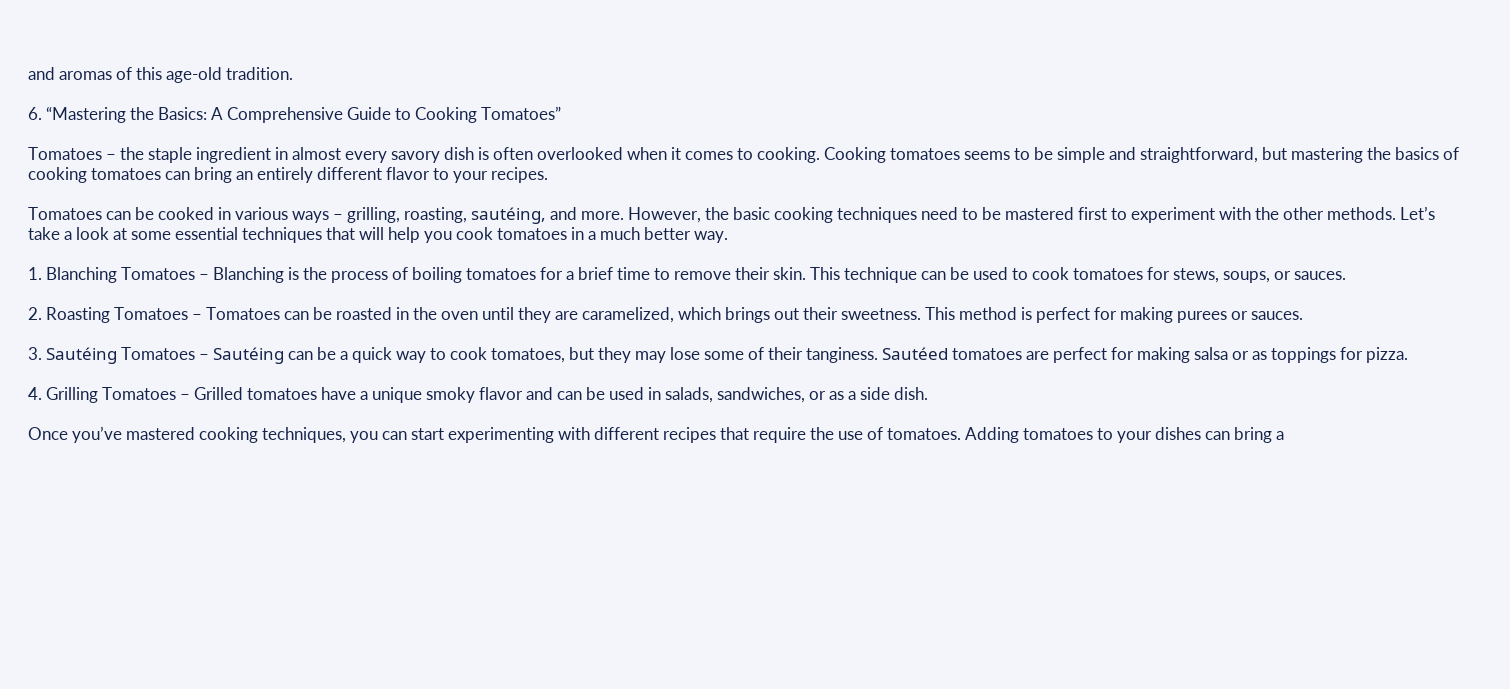and aromas of this age-old tradition.

6. “Mastering the Basics: A Comprehensive Guide to Cooking Tomatoes”

Tomatoes – the staple ingredient in almost every savory dish is often overlooked when it comes to cooking. Cooking tomatoes seems to be simple and straightforward, but mastering the basics of cooking tomatoes can bring an entirely different flavor to your recipes.

Tomatoes can be cooked in various ways – grilling, roasting, sautéing, and more. However, the basic cooking techniques need to be mastered first to experiment with the other methods. Let’s take a look at some essential techniques that will help you cook tomatoes in a much better way.

1. Blanching Tomatoes – Blanching is the process of boiling tomatoes for a brief time to remove their skin. This technique can be used to cook tomatoes for stews, soups, or sauces.

2. Roasting Tomatoes – Tomatoes can be roasted in the oven until they are caramelized, which brings out their sweetness. This method is perfect for making purees or sauces.

3. Sautéing Tomatoes – Sautéing can be a quick way to cook tomatoes, but they may lose some of their tanginess. Sautéed tomatoes are perfect for making salsa or as toppings for pizza.

4. Grilling Tomatoes – Grilled tomatoes have a unique smoky flavor and can be used in salads, sandwiches, or as a side dish.

Once you’ve mastered cooking techniques, you can start experimenting with different recipes that require the use of tomatoes. Adding tomatoes to your dishes can bring a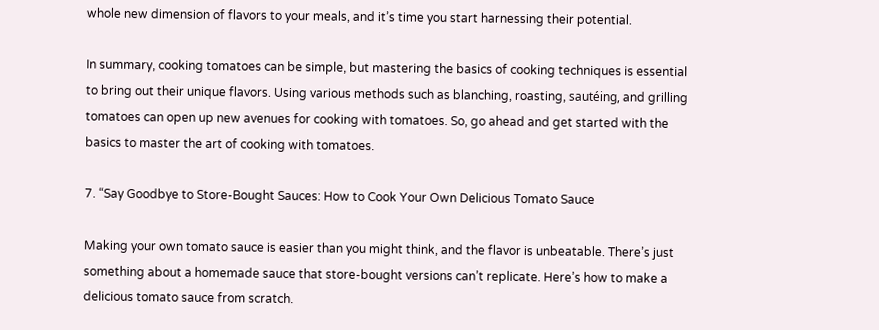whole new dimension of flavors to your meals, and it’s time you start harnessing their potential.

In summary, cooking tomatoes can be simple, but mastering the basics of cooking techniques is essential to bring out their unique flavors. Using various methods such as blanching, roasting, sautéing, and grilling tomatoes can open up new avenues for cooking with tomatoes. So, go ahead and get started with the basics to master the art of cooking with tomatoes.

7. “Say Goodbye to Store-Bought Sauces: How to Cook Your Own Delicious Tomato Sauce

Making your own tomato sauce is easier than you might think, and the flavor is unbeatable. There’s just something about a homemade sauce that store-bought versions can’t replicate. Here’s how to make a delicious tomato sauce from scratch.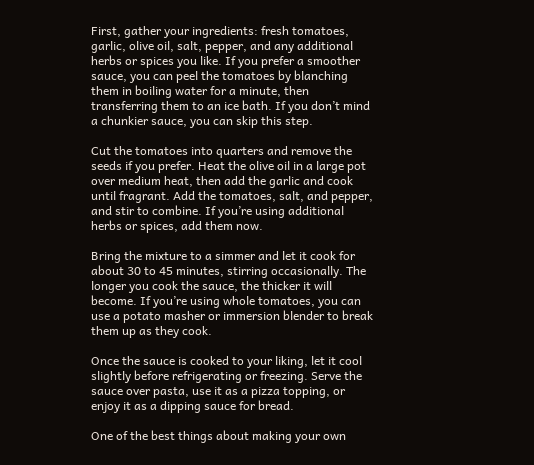First, gather your ingredients: fresh tomatoes, garlic, olive oil, salt, pepper, and any additional herbs or spices you like. If you prefer a smoother sauce, you can peel the tomatoes by blanching them in boiling water for a minute, then transferring them to an ice bath. If you don’t mind a chunkier sauce, you can skip this step.

Cut the tomatoes into quarters and remove the seeds if you prefer. Heat the olive oil in a large pot over medium heat, then add the garlic and cook until fragrant. Add the tomatoes, salt, and pepper, and stir to combine. If you’re using additional herbs or spices, add them now.

Bring the mixture to a simmer and let it cook for about 30 to 45 minutes, stirring occasionally. The longer you cook the sauce, the thicker it will become. If you’re using whole tomatoes, you can use a potato masher or immersion blender to break them up as they cook.

Once the sauce is cooked to your liking, let it cool slightly before refrigerating or freezing. Serve the sauce over pasta, use it as a pizza topping, or enjoy it as a dipping sauce for bread.

One of the best things about making your own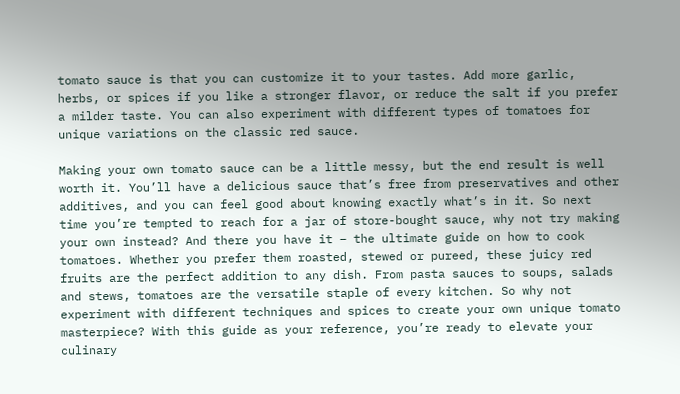tomato sauce is that you can customize it to your tastes. Add more garlic, herbs, or spices if you like a stronger flavor, or reduce the salt if you prefer a milder taste. You can also experiment with different types of tomatoes for unique variations on the classic red sauce.

Making your own tomato sauce can be a little messy, but the end result is well worth it. You’ll have a delicious sauce that’s free from preservatives and other additives, and you can feel good about knowing exactly what’s in it. So next time you’re tempted to reach for a jar of store-bought sauce, why not try making your own instead? And there you have it – the ultimate guide on how to cook tomatoes. Whether you prefer them roasted, stewed or pureed, these juicy red fruits are the perfect addition to any dish. From pasta sauces to soups, salads and stews, tomatoes are the versatile staple of every kitchen. So why not experiment with different techniques and spices to create your own unique tomato masterpiece? With this guide as your reference, you’re ready to elevate your culinary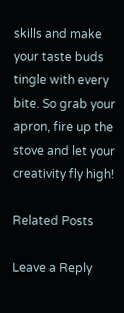skills and make your taste buds tingle with every bite. So grab your apron, fire up the stove and let your creativity fly high!

Related Posts

Leave a Reply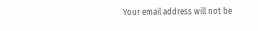Your email address will not be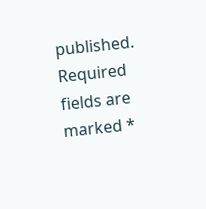published. Required fields are marked *